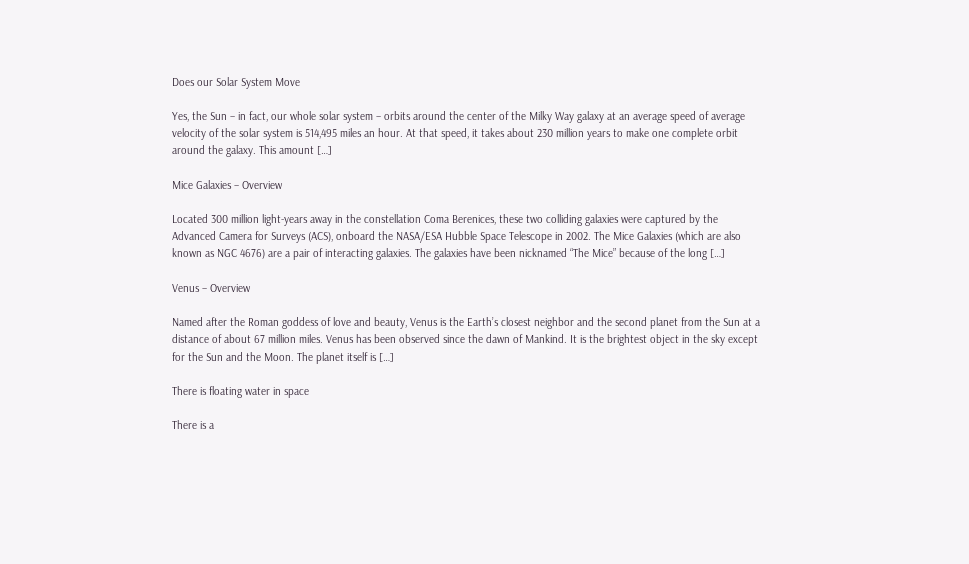Does our Solar System Move

Yes, the Sun – in fact, our whole solar system – orbits around the center of the Milky Way galaxy at an average speed of average velocity of the solar system is 514,495 miles an hour. At that speed, it takes about 230 million years to make one complete orbit around the galaxy. This amount […]

Mice Galaxies – Overview

Located 300 million light-years away in the constellation Coma Berenices, these two colliding galaxies were captured by the Advanced Camera for Surveys (ACS), onboard the NASA/ESA Hubble Space Telescope in 2002. The Mice Galaxies (which are also known as NGC 4676) are a pair of interacting galaxies. The galaxies have been nicknamed “The Mice” because of the long […]

Venus – Overview

Named after the Roman goddess of love and beauty, Venus is the Earth’s closest neighbor and the second planet from the Sun at a distance of about 67 million miles. Venus has been observed since the dawn of Mankind. It is the brightest object in the sky except for the Sun and the Moon. The planet itself is […]

There is floating water in space

There is a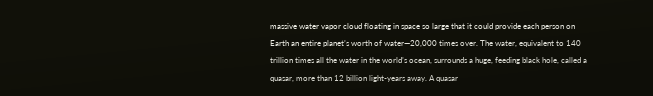massive water vapor cloud floating in space so large that it could provide each person on Earth an entire planet’s worth of water—20,000 times over. The water, equivalent to 140 trillion times all the water in the world’s ocean, surrounds a huge, feeding black hole, called a quasar, more than 12 billion light-years away. A quasar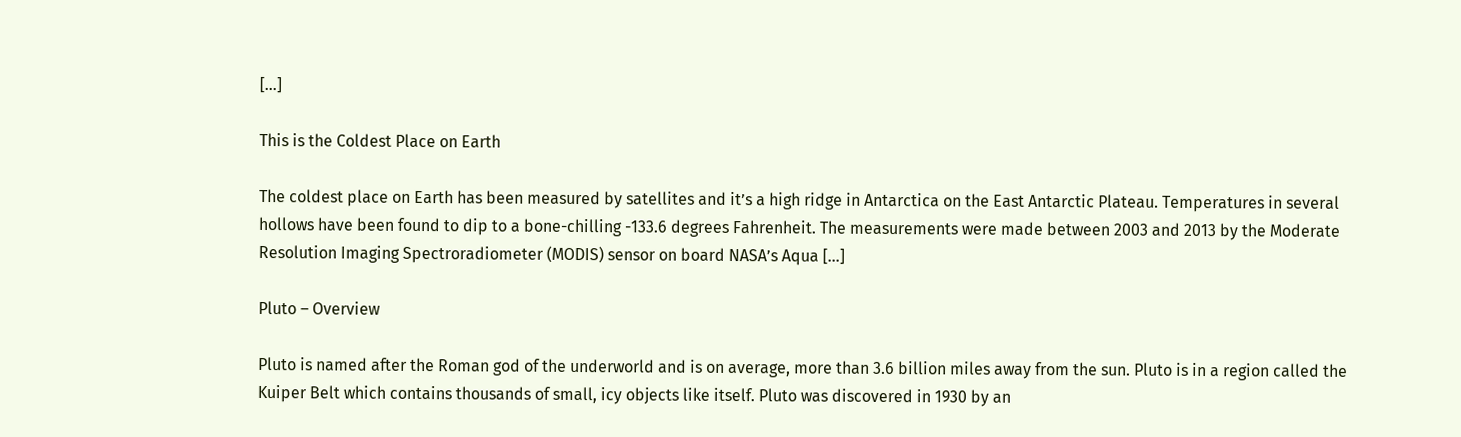[…]

This is the Coldest Place on Earth

The coldest place on Earth has been measured by satellites and it’s a high ridge in Antarctica on the East Antarctic Plateau. Temperatures in several hollows have been found to dip to a bone-chilling -133.6 degrees Fahrenheit. The measurements were made between 2003 and 2013 by the Moderate Resolution Imaging Spectroradiometer (MODIS) sensor on board NASA’s Aqua […]

Pluto – Overview

Pluto is named after the Roman god of the underworld and is on average, more than 3.6 billion miles away from the sun. Pluto is in a region called the Kuiper Belt which contains thousands of small, icy objects like itself. Pluto was discovered in 1930 by an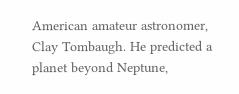American amateur astronomer, Clay Tombaugh. He predicted a planet beyond Neptune,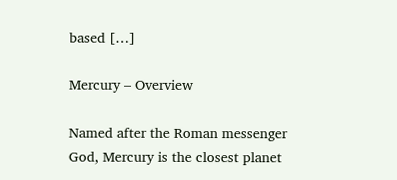based […]

Mercury – Overview

Named after the Roman messenger God, Mercury is the closest planet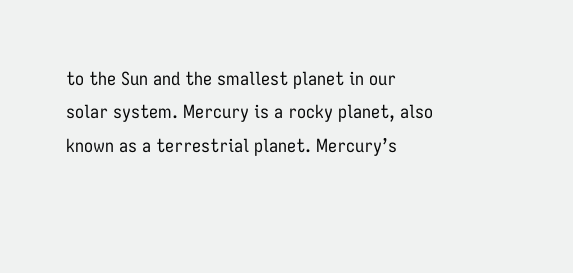to the Sun and the smallest planet in our solar system. Mercury is a rocky planet, also known as a terrestrial planet. Mercury’s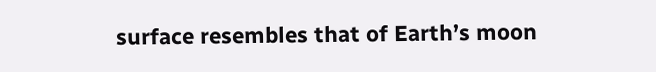surface resembles that of Earth’s moon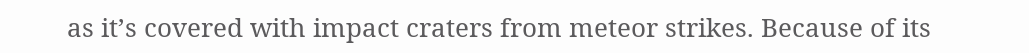as it’s covered with impact craters from meteor strikes. Because of its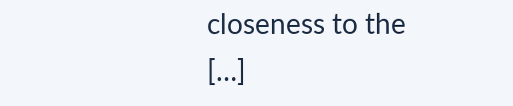closeness to the […]